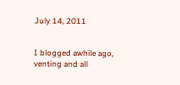July 14, 2011


I blogged awhile ago, venting and all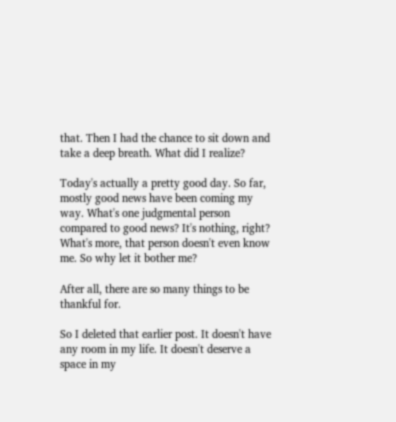that. Then I had the chance to sit down and take a deep breath. What did I realize?

Today's actually a pretty good day. So far, mostly good news have been coming my way. What's one judgmental person compared to good news? It's nothing, right? What's more, that person doesn't even know me. So why let it bother me?

After all, there are so many things to be thankful for.

So I deleted that earlier post. It doesn't have any room in my life. It doesn't deserve a space in my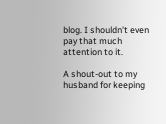blog. I shouldn't even pay that much attention to it.

A shout-out to my husband for keeping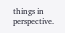things in perspective.